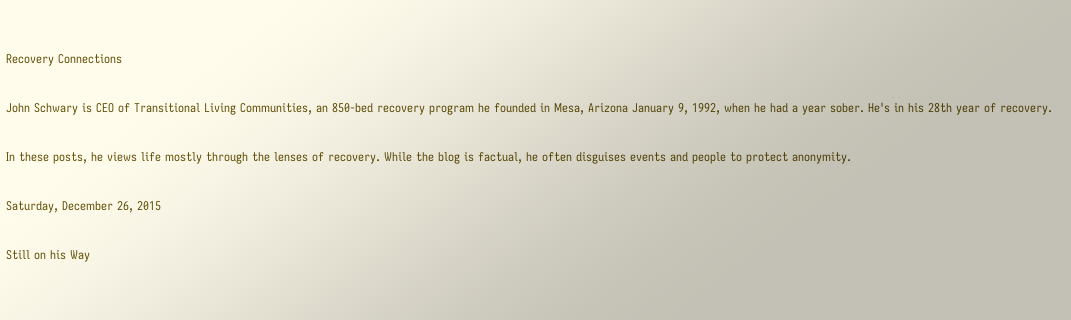Recovery Connections

John Schwary is CEO of Transitional Living Communities, an 850-bed recovery program he founded in Mesa, Arizona January 9, 1992, when he had a year sober. He's in his 28th year of recovery.

In these posts, he views life mostly through the lenses of recovery. While the blog is factual, he often disguises events and people to protect anonymity.

Saturday, December 26, 2015

Still on his Way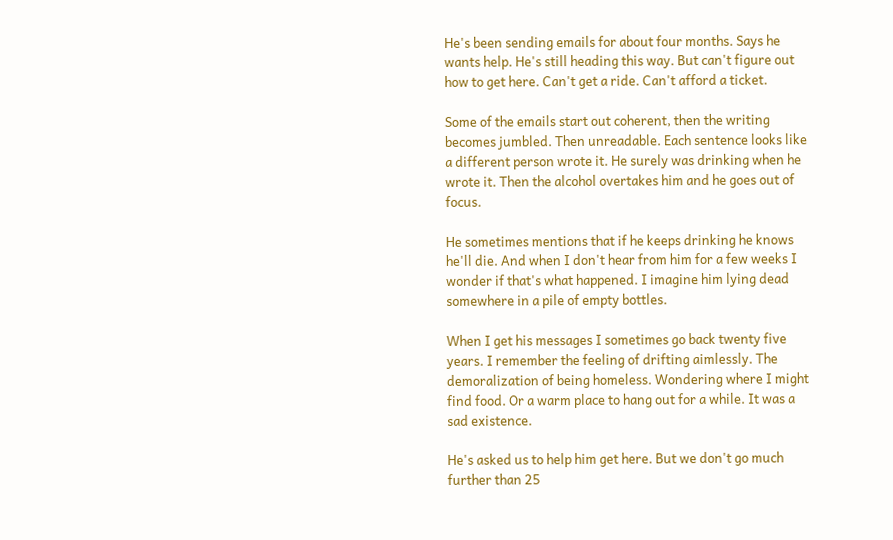He's been sending emails for about four months. Says he wants help. He's still heading this way. But can't figure out how to get here. Can't get a ride. Can't afford a ticket.

Some of the emails start out coherent, then the writing becomes jumbled. Then unreadable. Each sentence looks like a different person wrote it. He surely was drinking when he wrote it. Then the alcohol overtakes him and he goes out of focus.

He sometimes mentions that if he keeps drinking he knows he'll die. And when I don't hear from him for a few weeks I wonder if that's what happened. I imagine him lying dead somewhere in a pile of empty bottles.

When I get his messages I sometimes go back twenty five years. I remember the feeling of drifting aimlessly. The demoralization of being homeless. Wondering where I might find food. Or a warm place to hang out for a while. It was a sad existence.

He's asked us to help him get here. But we don't go much further than 25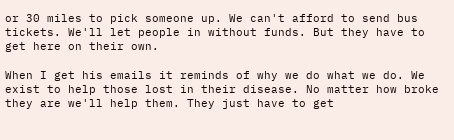or 30 miles to pick someone up. We can't afford to send bus tickets. We'll let people in without funds. But they have to get here on their own.

When I get his emails it reminds of why we do what we do. We exist to help those lost in their disease. No matter how broke they are we'll help them. They just have to get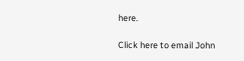here.

Click here to email John